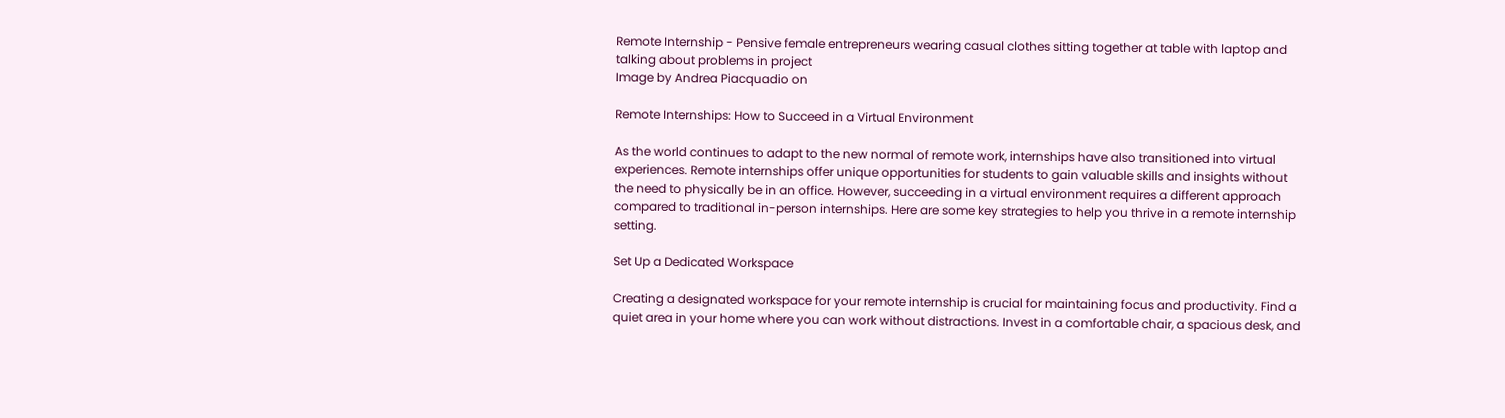Remote Internship - Pensive female entrepreneurs wearing casual clothes sitting together at table with laptop and talking about problems in project
Image by Andrea Piacquadio on

Remote Internships: How to Succeed in a Virtual Environment

As the world continues to adapt to the new normal of remote work, internships have also transitioned into virtual experiences. Remote internships offer unique opportunities for students to gain valuable skills and insights without the need to physically be in an office. However, succeeding in a virtual environment requires a different approach compared to traditional in-person internships. Here are some key strategies to help you thrive in a remote internship setting.

Set Up a Dedicated Workspace

Creating a designated workspace for your remote internship is crucial for maintaining focus and productivity. Find a quiet area in your home where you can work without distractions. Invest in a comfortable chair, a spacious desk, and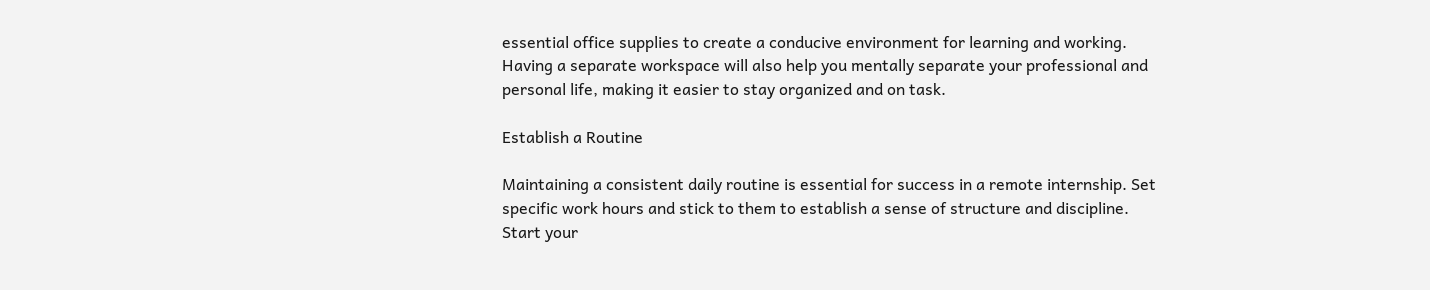essential office supplies to create a conducive environment for learning and working. Having a separate workspace will also help you mentally separate your professional and personal life, making it easier to stay organized and on task.

Establish a Routine

Maintaining a consistent daily routine is essential for success in a remote internship. Set specific work hours and stick to them to establish a sense of structure and discipline. Start your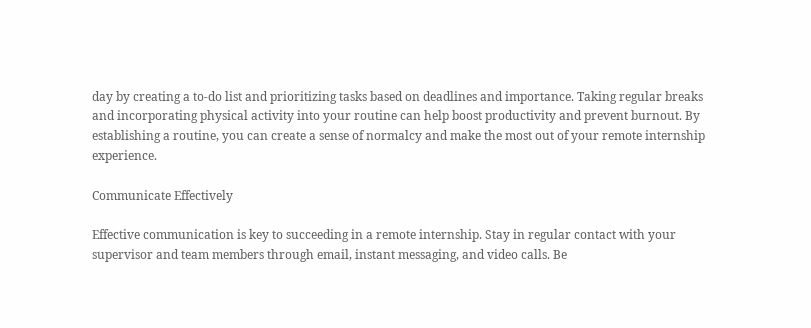day by creating a to-do list and prioritizing tasks based on deadlines and importance. Taking regular breaks and incorporating physical activity into your routine can help boost productivity and prevent burnout. By establishing a routine, you can create a sense of normalcy and make the most out of your remote internship experience.

Communicate Effectively

Effective communication is key to succeeding in a remote internship. Stay in regular contact with your supervisor and team members through email, instant messaging, and video calls. Be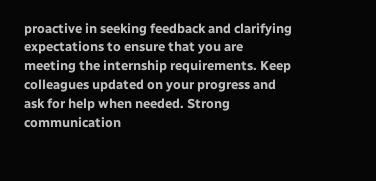proactive in seeking feedback and clarifying expectations to ensure that you are meeting the internship requirements. Keep colleagues updated on your progress and ask for help when needed. Strong communication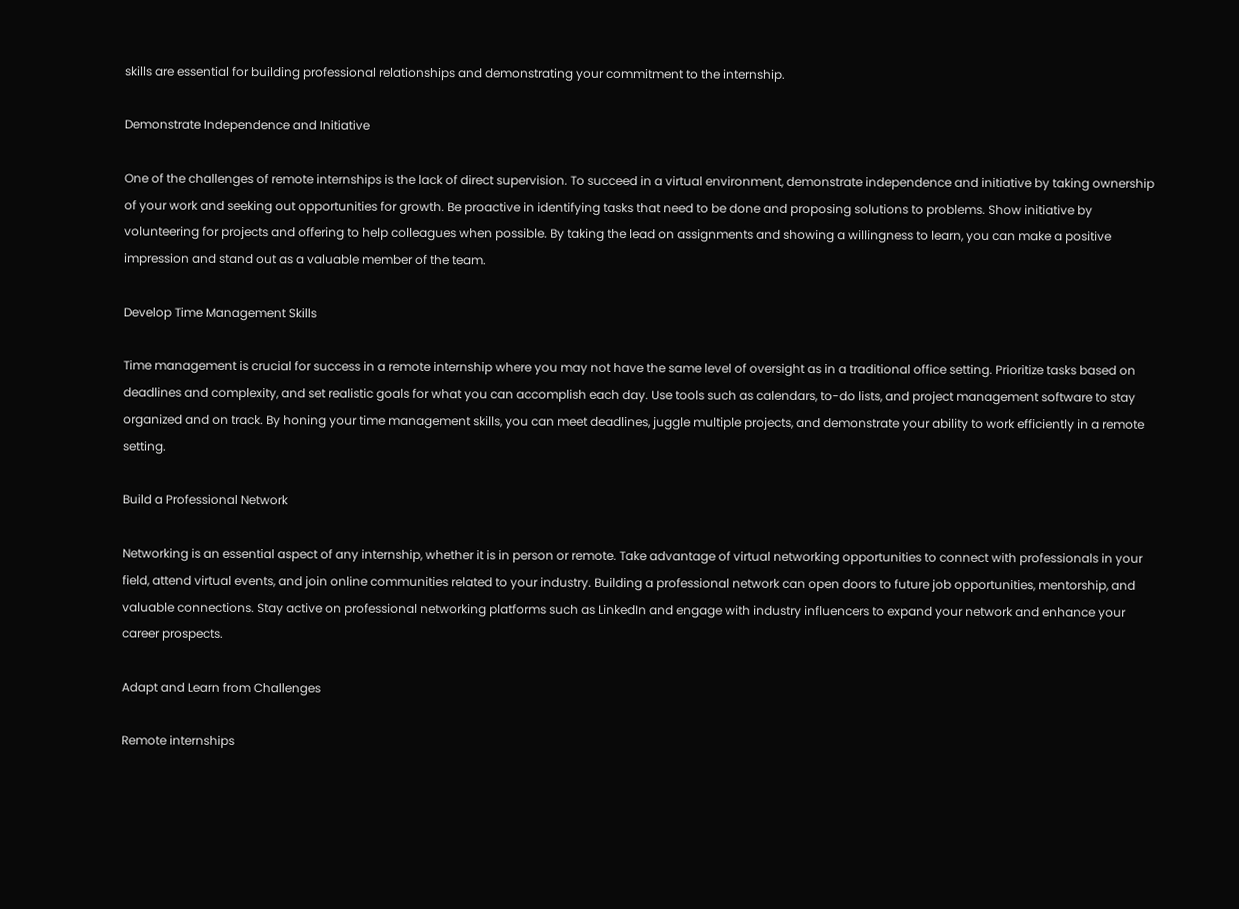skills are essential for building professional relationships and demonstrating your commitment to the internship.

Demonstrate Independence and Initiative

One of the challenges of remote internships is the lack of direct supervision. To succeed in a virtual environment, demonstrate independence and initiative by taking ownership of your work and seeking out opportunities for growth. Be proactive in identifying tasks that need to be done and proposing solutions to problems. Show initiative by volunteering for projects and offering to help colleagues when possible. By taking the lead on assignments and showing a willingness to learn, you can make a positive impression and stand out as a valuable member of the team.

Develop Time Management Skills

Time management is crucial for success in a remote internship where you may not have the same level of oversight as in a traditional office setting. Prioritize tasks based on deadlines and complexity, and set realistic goals for what you can accomplish each day. Use tools such as calendars, to-do lists, and project management software to stay organized and on track. By honing your time management skills, you can meet deadlines, juggle multiple projects, and demonstrate your ability to work efficiently in a remote setting.

Build a Professional Network

Networking is an essential aspect of any internship, whether it is in person or remote. Take advantage of virtual networking opportunities to connect with professionals in your field, attend virtual events, and join online communities related to your industry. Building a professional network can open doors to future job opportunities, mentorship, and valuable connections. Stay active on professional networking platforms such as LinkedIn and engage with industry influencers to expand your network and enhance your career prospects.

Adapt and Learn from Challenges

Remote internships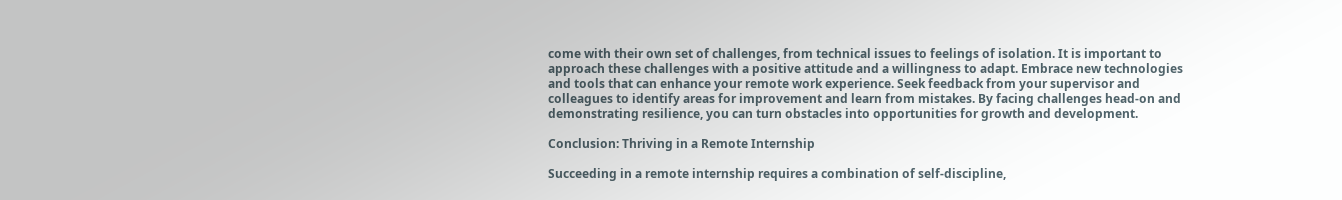come with their own set of challenges, from technical issues to feelings of isolation. It is important to approach these challenges with a positive attitude and a willingness to adapt. Embrace new technologies and tools that can enhance your remote work experience. Seek feedback from your supervisor and colleagues to identify areas for improvement and learn from mistakes. By facing challenges head-on and demonstrating resilience, you can turn obstacles into opportunities for growth and development.

Conclusion: Thriving in a Remote Internship

Succeeding in a remote internship requires a combination of self-discipline,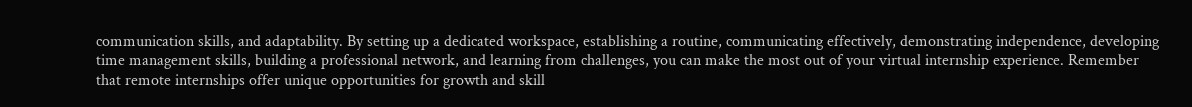communication skills, and adaptability. By setting up a dedicated workspace, establishing a routine, communicating effectively, demonstrating independence, developing time management skills, building a professional network, and learning from challenges, you can make the most out of your virtual internship experience. Remember that remote internships offer unique opportunities for growth and skill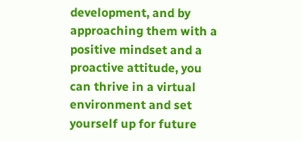development, and by approaching them with a positive mindset and a proactive attitude, you can thrive in a virtual environment and set yourself up for future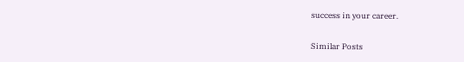success in your career.

Similar Posts